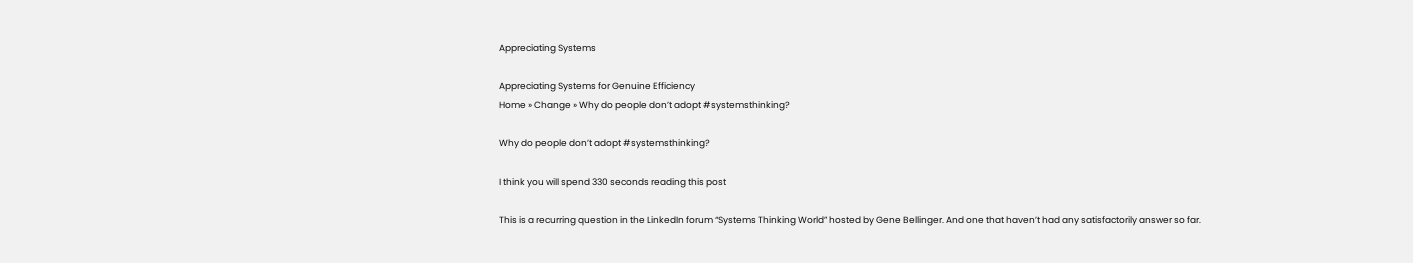Appreciating Systems

Appreciating Systems for Genuine Efficiency
Home » Change » Why do people don’t adopt #systemsthinking?

Why do people don’t adopt #systemsthinking?

I think you will spend 330 seconds reading this post

This is a recurring question in the LinkedIn forum “Systems Thinking World” hosted by Gene Bellinger. And one that haven’t had any satisfactorily answer so far.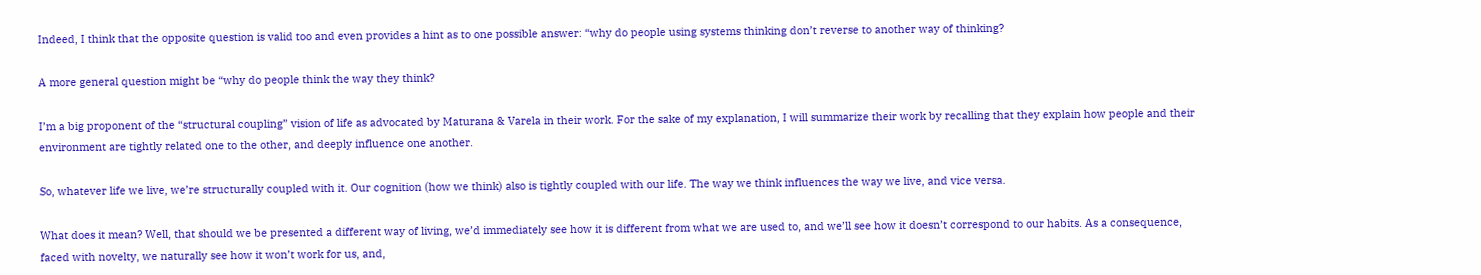Indeed, I think that the opposite question is valid too and even provides a hint as to one possible answer: “why do people using systems thinking don’t reverse to another way of thinking?

A more general question might be “why do people think the way they think?

I’m a big proponent of the “structural coupling” vision of life as advocated by Maturana & Varela in their work. For the sake of my explanation, I will summarize their work by recalling that they explain how people and their environment are tightly related one to the other, and deeply influence one another.

So, whatever life we live, we’re structurally coupled with it. Our cognition (how we think) also is tightly coupled with our life. The way we think influences the way we live, and vice versa.

What does it mean? Well, that should we be presented a different way of living, we’d immediately see how it is different from what we are used to, and we’ll see how it doesn’t correspond to our habits. As a consequence, faced with novelty, we naturally see how it won’t work for us, and,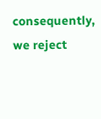consequently, we reject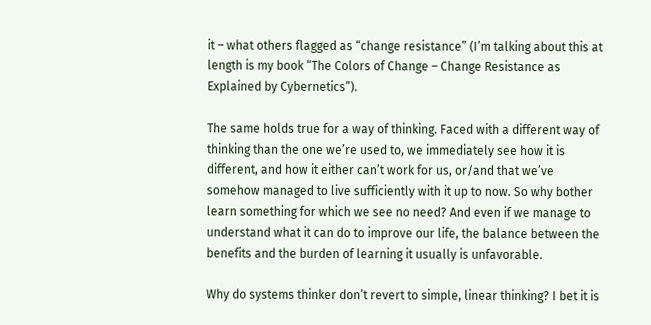it – what others flagged as “change resistance” (I’m talking about this at length is my book “The Colors of Change – Change Resistance as Explained by Cybernetics”).

The same holds true for a way of thinking. Faced with a different way of thinking than the one we’re used to, we immediately see how it is different, and how it either can’t work for us, or/and that we’ve somehow managed to live sufficiently with it up to now. So why bother learn something for which we see no need? And even if we manage to understand what it can do to improve our life, the balance between the benefits and the burden of learning it usually is unfavorable.

Why do systems thinker don’t revert to simple, linear thinking? I bet it is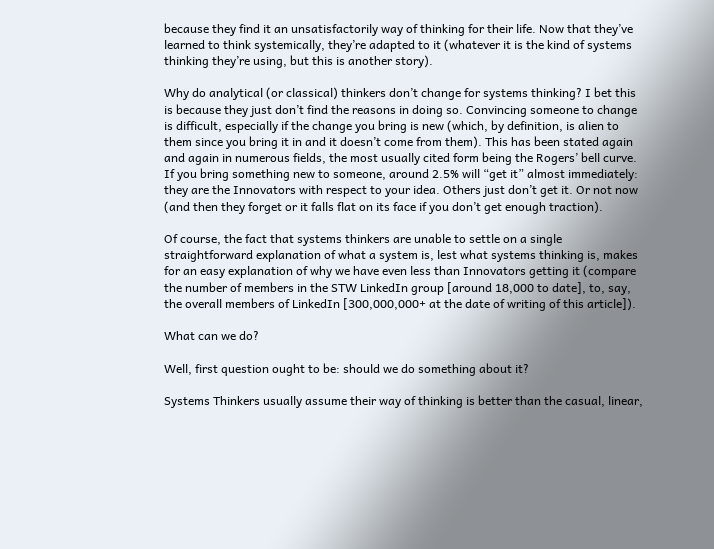because they find it an unsatisfactorily way of thinking for their life. Now that they’ve learned to think systemically, they’re adapted to it (whatever it is the kind of systems thinking they’re using, but this is another story).

Why do analytical (or classical) thinkers don’t change for systems thinking? I bet this is because they just don’t find the reasons in doing so. Convincing someone to change is difficult, especially if the change you bring is new (which, by definition, is alien to them since you bring it in and it doesn’t come from them). This has been stated again and again in numerous fields, the most usually cited form being the Rogers’ bell curve. If you bring something new to someone, around 2.5% will “get it” almost immediately: they are the Innovators with respect to your idea. Others just don’t get it. Or not now (and then they forget or it falls flat on its face if you don’t get enough traction).

Of course, the fact that systems thinkers are unable to settle on a single straightforward explanation of what a system is, lest what systems thinking is, makes for an easy explanation of why we have even less than Innovators getting it (compare the number of members in the STW LinkedIn group [around 18,000 to date], to, say, the overall members of LinkedIn [300,000,000+ at the date of writing of this article]).

What can we do?

Well, first question ought to be: should we do something about it?

Systems Thinkers usually assume their way of thinking is better than the casual, linear,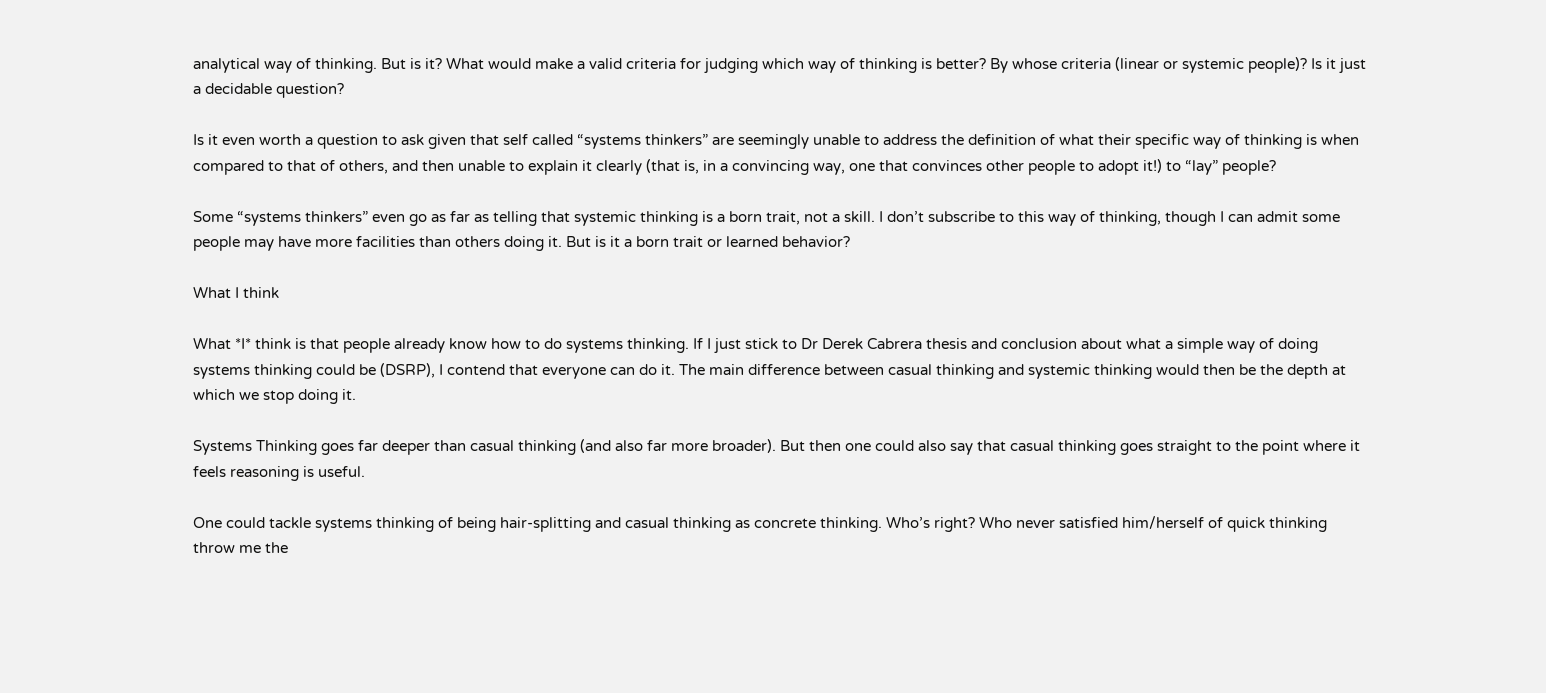analytical way of thinking. But is it? What would make a valid criteria for judging which way of thinking is better? By whose criteria (linear or systemic people)? Is it just a decidable question?

Is it even worth a question to ask given that self called “systems thinkers” are seemingly unable to address the definition of what their specific way of thinking is when compared to that of others, and then unable to explain it clearly (that is, in a convincing way, one that convinces other people to adopt it!) to “lay” people?

Some “systems thinkers” even go as far as telling that systemic thinking is a born trait, not a skill. I don’t subscribe to this way of thinking, though I can admit some people may have more facilities than others doing it. But is it a born trait or learned behavior?

What I think

What *I* think is that people already know how to do systems thinking. If I just stick to Dr Derek Cabrera thesis and conclusion about what a simple way of doing systems thinking could be (DSRP), I contend that everyone can do it. The main difference between casual thinking and systemic thinking would then be the depth at which we stop doing it.

Systems Thinking goes far deeper than casual thinking (and also far more broader). But then one could also say that casual thinking goes straight to the point where it feels reasoning is useful.

One could tackle systems thinking of being hair-splitting and casual thinking as concrete thinking. Who’s right? Who never satisfied him/herself of quick thinking throw me the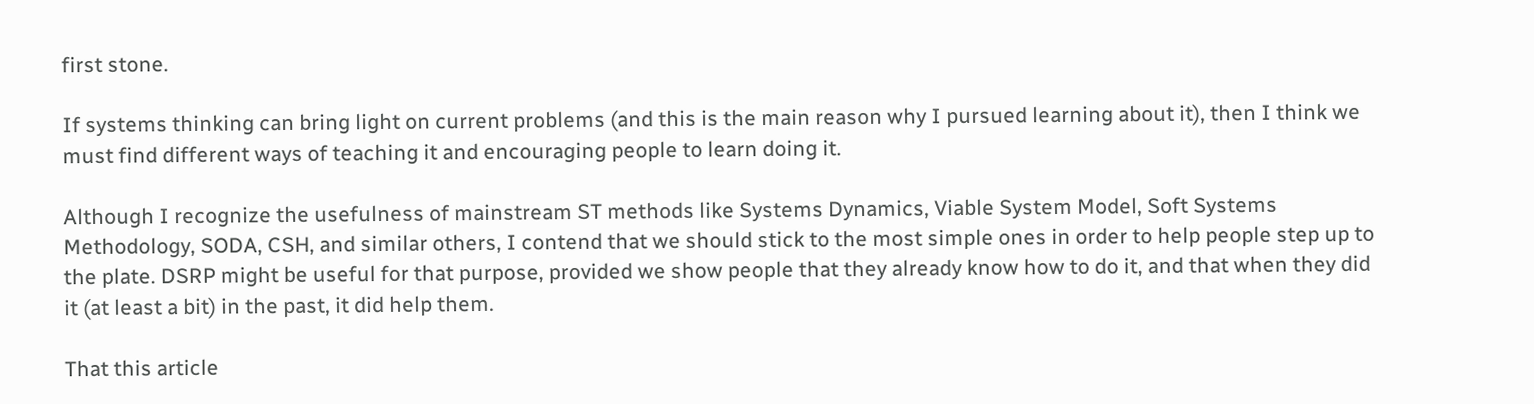first stone.

If systems thinking can bring light on current problems (and this is the main reason why I pursued learning about it), then I think we must find different ways of teaching it and encouraging people to learn doing it.

Although I recognize the usefulness of mainstream ST methods like Systems Dynamics, Viable System Model, Soft Systems Methodology, SODA, CSH, and similar others, I contend that we should stick to the most simple ones in order to help people step up to the plate. DSRP might be useful for that purpose, provided we show people that they already know how to do it, and that when they did it (at least a bit) in the past, it did help them.

That this article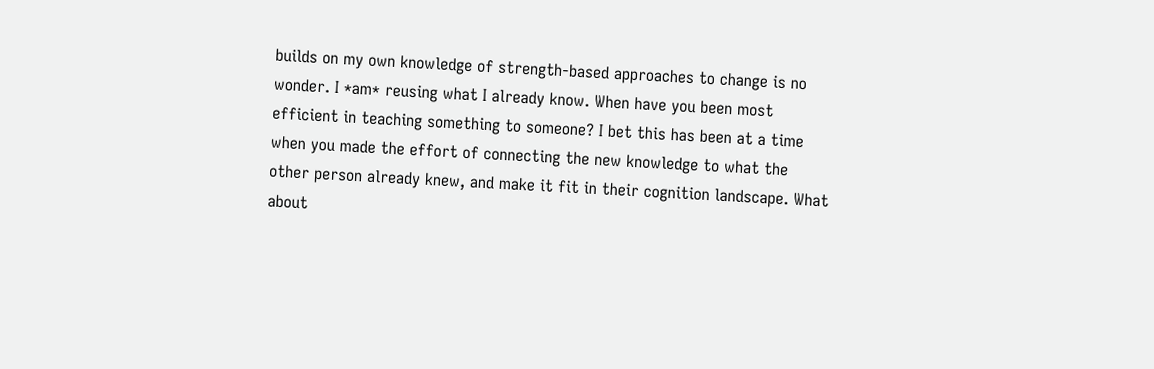builds on my own knowledge of strength-based approaches to change is no wonder. I *am* reusing what I already know. When have you been most efficient in teaching something to someone? I bet this has been at a time when you made the effort of connecting the new knowledge to what the other person already knew, and make it fit in their cognition landscape. What about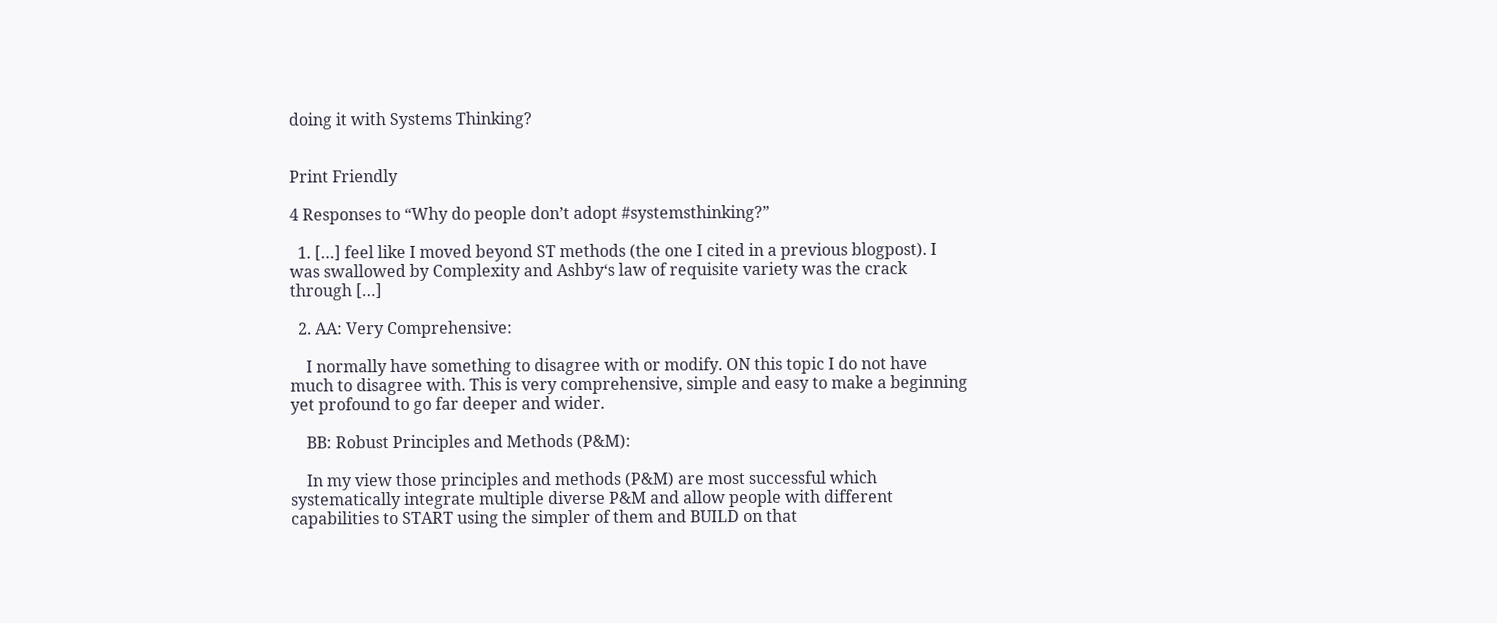doing it with Systems Thinking?


Print Friendly

4 Responses to “Why do people don’t adopt #systemsthinking?”

  1. […] feel like I moved beyond ST methods (the one I cited in a previous blogpost). I was swallowed by Complexity and Ashby‘s law of requisite variety was the crack through […]

  2. AA: Very Comprehensive:

    I normally have something to disagree with or modify. ON this topic I do not have much to disagree with. This is very comprehensive, simple and easy to make a beginning yet profound to go far deeper and wider.

    BB: Robust Principles and Methods (P&M):

    In my view those principles and methods (P&M) are most successful which systematically integrate multiple diverse P&M and allow people with different capabilities to START using the simpler of them and BUILD on that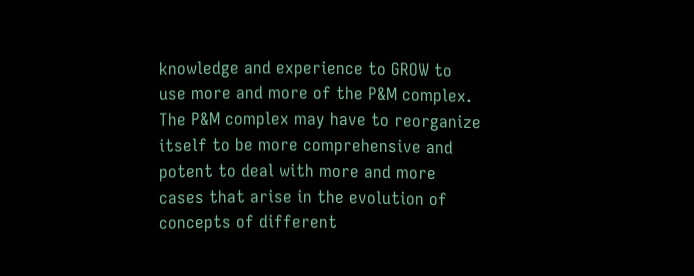knowledge and experience to GROW to use more and more of the P&M complex. The P&M complex may have to reorganize itself to be more comprehensive and potent to deal with more and more cases that arise in the evolution of concepts of different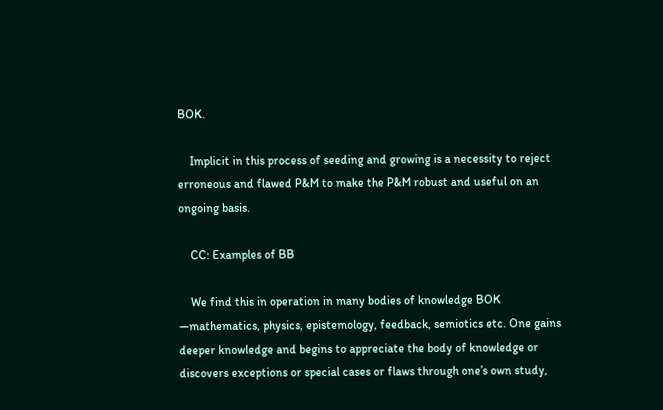BOK.

    Implicit in this process of seeding and growing is a necessity to reject erroneous and flawed P&M to make the P&M robust and useful on an ongoing basis.

    CC: Examples of BB

    We find this in operation in many bodies of knowledge BOK —mathematics, physics, epistemology, feedback, semiotics etc. One gains deeper knowledge and begins to appreciate the body of knowledge or discovers exceptions or special cases or flaws through one’s own study,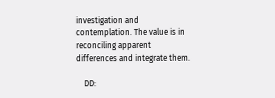investigation and contemplation. The value is in reconciling apparent differences and integrate them.

    DD: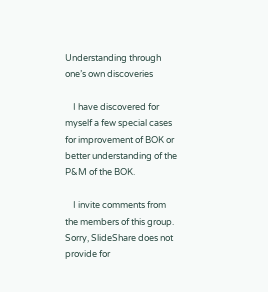Understanding through one’s own discoveries

    I have discovered for myself a few special cases for improvement of BOK or better understanding of the P&M of the BOK.

    I invite comments from the members of this group. Sorry, SlideShare does not provide for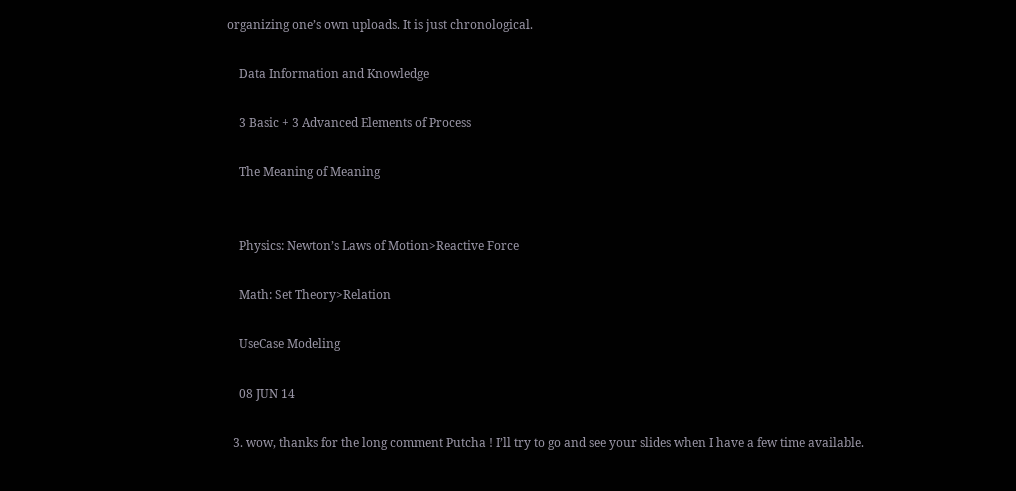organizing one’s own uploads. It is just chronological.

    Data Information and Knowledge

    3 Basic + 3 Advanced Elements of Process

    The Meaning of Meaning


    Physics: Newton’s Laws of Motion>Reactive Force

    Math: Set Theory>Relation

    UseCase Modeling

    08 JUN 14

  3. wow, thanks for the long comment Putcha ! I’ll try to go and see your slides when I have a few time available.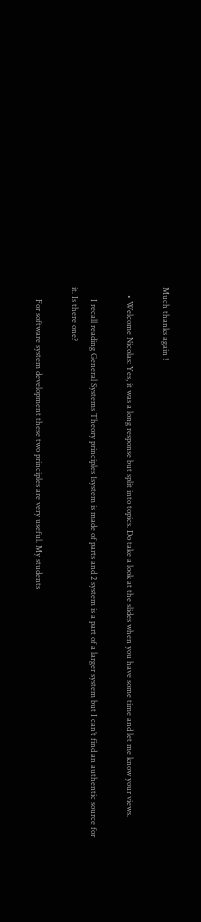Much thanks again !

    • Welcome Nicolas: Yes, it was a long response but split into topics. Do take a look at the slides when you have some time and let me know your views.

      I recall reading General Systems Theory principles 1system is made of parts and 2 system is a part of a larger system but I can’t find an authentic source for it. Is there one?

      For software system development these two principles are very useful. My students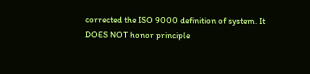corrected the ISO 9000 definition of system. It DOES NOT honor principle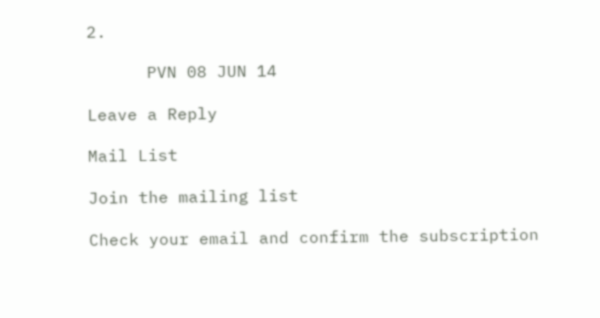2.

      PVN 08 JUN 14

Leave a Reply

Mail List

Join the mailing list

Check your email and confirm the subscription